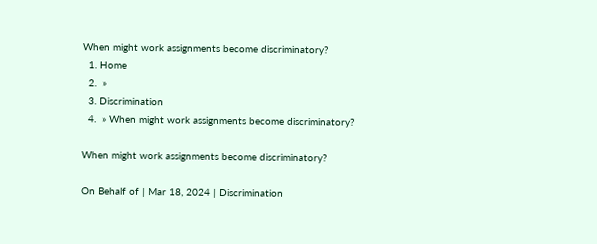When might work assignments become discriminatory?
  1. Home
  2.  »
  3. Discrimination
  4.  » When might work assignments become discriminatory?

When might work assignments become discriminatory?

On Behalf of | Mar 18, 2024 | Discrimination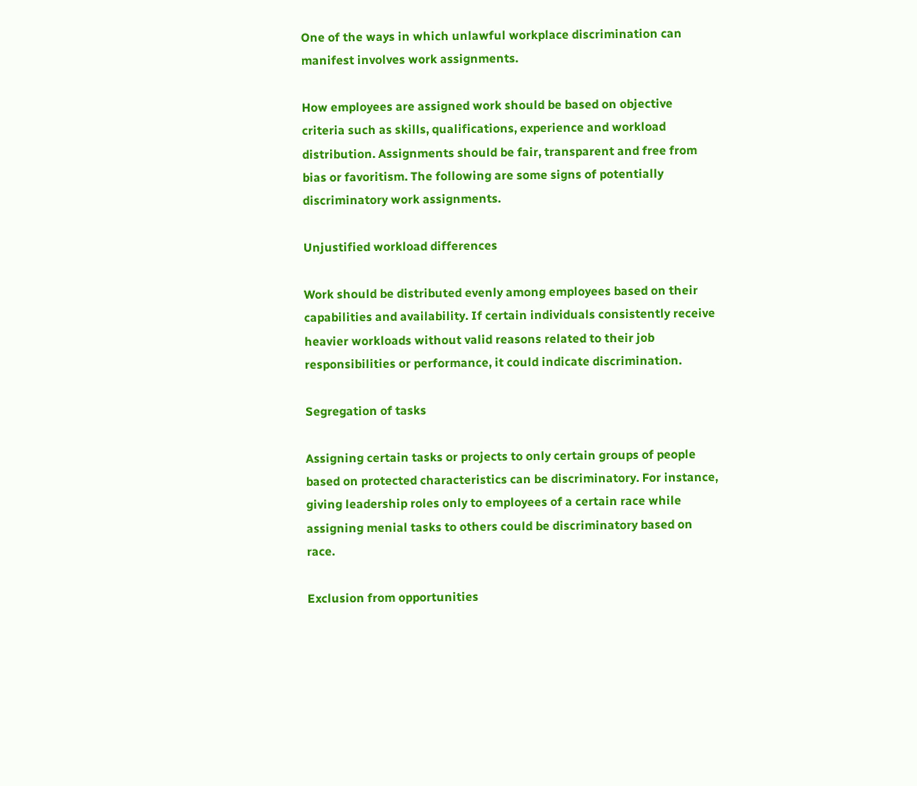One of the ways in which unlawful workplace discrimination can manifest involves work assignments.

How employees are assigned work should be based on objective criteria such as skills, qualifications, experience and workload distribution. Assignments should be fair, transparent and free from bias or favoritism. The following are some signs of potentially discriminatory work assignments.

Unjustified workload differences

Work should be distributed evenly among employees based on their capabilities and availability. If certain individuals consistently receive heavier workloads without valid reasons related to their job responsibilities or performance, it could indicate discrimination.

Segregation of tasks

Assigning certain tasks or projects to only certain groups of people based on protected characteristics can be discriminatory. For instance, giving leadership roles only to employees of a certain race while assigning menial tasks to others could be discriminatory based on race.

Exclusion from opportunities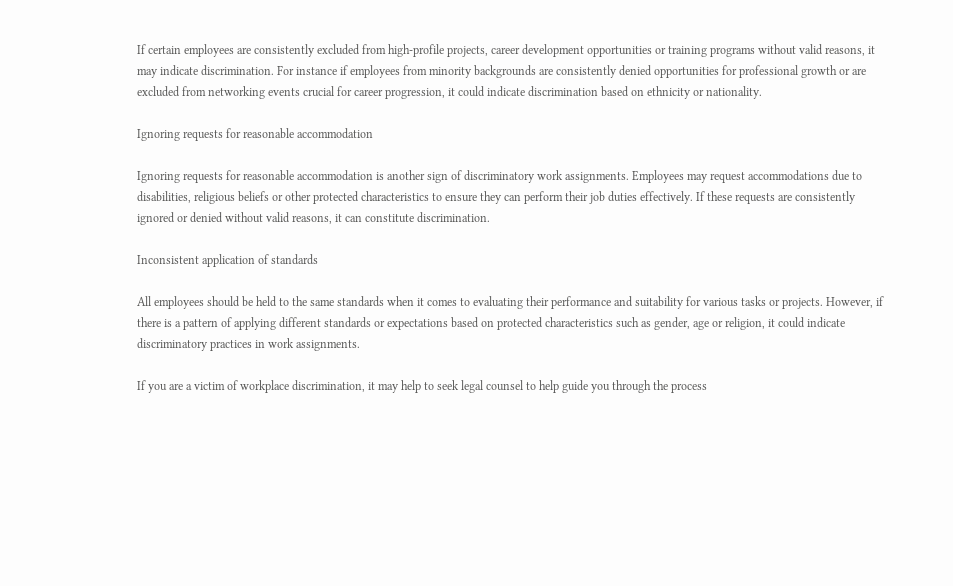If certain employees are consistently excluded from high-profile projects, career development opportunities or training programs without valid reasons, it may indicate discrimination. For instance if employees from minority backgrounds are consistently denied opportunities for professional growth or are excluded from networking events crucial for career progression, it could indicate discrimination based on ethnicity or nationality.

Ignoring requests for reasonable accommodation

Ignoring requests for reasonable accommodation is another sign of discriminatory work assignments. Employees may request accommodations due to disabilities, religious beliefs or other protected characteristics to ensure they can perform their job duties effectively. If these requests are consistently ignored or denied without valid reasons, it can constitute discrimination.

Inconsistent application of standards

All employees should be held to the same standards when it comes to evaluating their performance and suitability for various tasks or projects. However, if there is a pattern of applying different standards or expectations based on protected characteristics such as gender, age or religion, it could indicate discriminatory practices in work assignments.

If you are a victim of workplace discrimination, it may help to seek legal counsel to help guide you through the process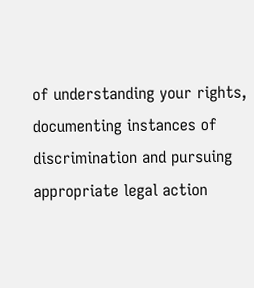of understanding your rights, documenting instances of discrimination and pursuing appropriate legal action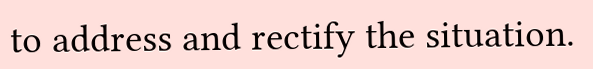to address and rectify the situation.